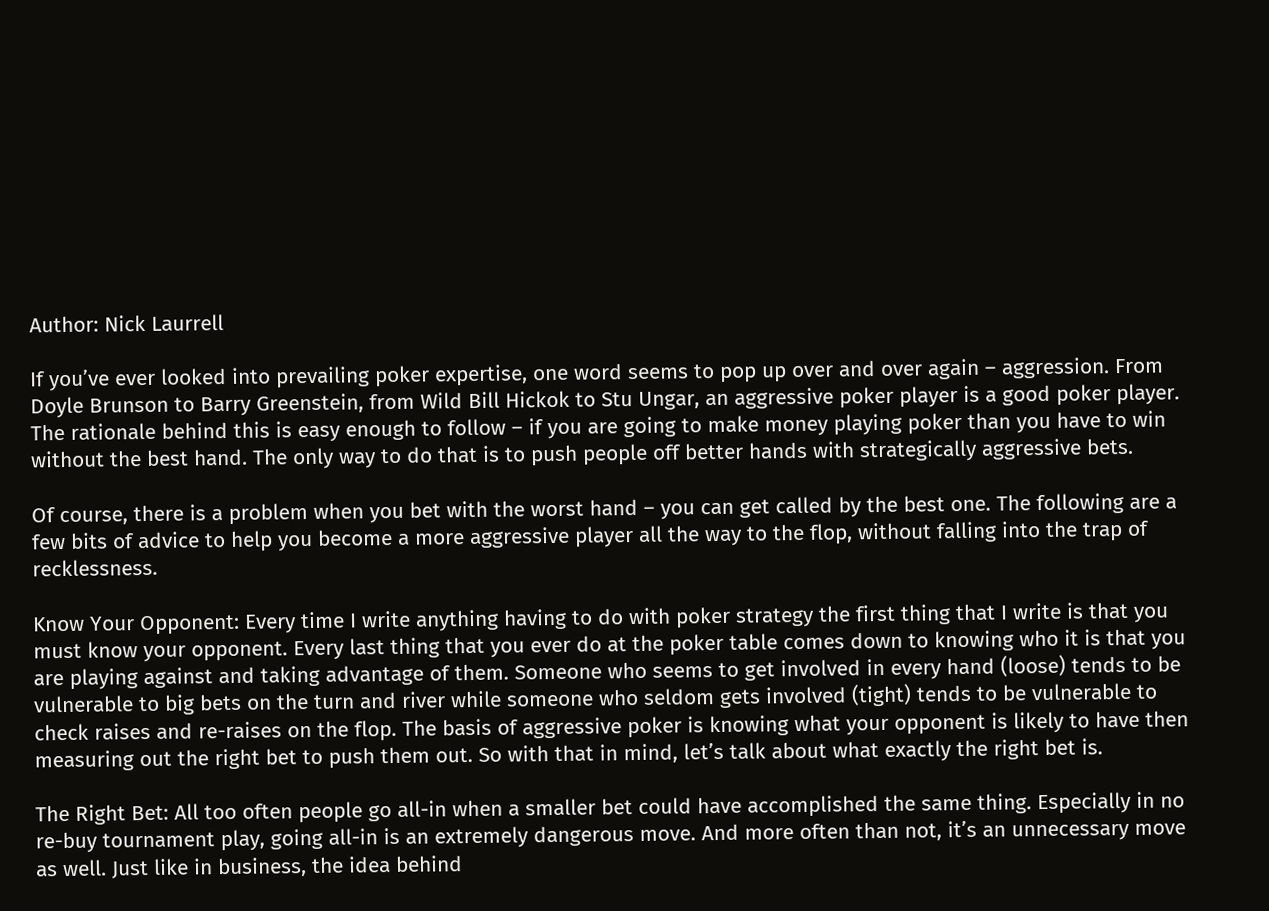Author: Nick Laurrell

If you’ve ever looked into prevailing poker expertise, one word seems to pop up over and over again – aggression. From Doyle Brunson to Barry Greenstein, from Wild Bill Hickok to Stu Ungar, an aggressive poker player is a good poker player. The rationale behind this is easy enough to follow – if you are going to make money playing poker than you have to win without the best hand. The only way to do that is to push people off better hands with strategically aggressive bets.

Of course, there is a problem when you bet with the worst hand – you can get called by the best one. The following are a few bits of advice to help you become a more aggressive player all the way to the flop, without falling into the trap of recklessness.

Know Your Opponent: Every time I write anything having to do with poker strategy the first thing that I write is that you must know your opponent. Every last thing that you ever do at the poker table comes down to knowing who it is that you are playing against and taking advantage of them. Someone who seems to get involved in every hand (loose) tends to be vulnerable to big bets on the turn and river while someone who seldom gets involved (tight) tends to be vulnerable to check raises and re-raises on the flop. The basis of aggressive poker is knowing what your opponent is likely to have then measuring out the right bet to push them out. So with that in mind, let’s talk about what exactly the right bet is.

The Right Bet: All too often people go all-in when a smaller bet could have accomplished the same thing. Especially in no re-buy tournament play, going all-in is an extremely dangerous move. And more often than not, it’s an unnecessary move as well. Just like in business, the idea behind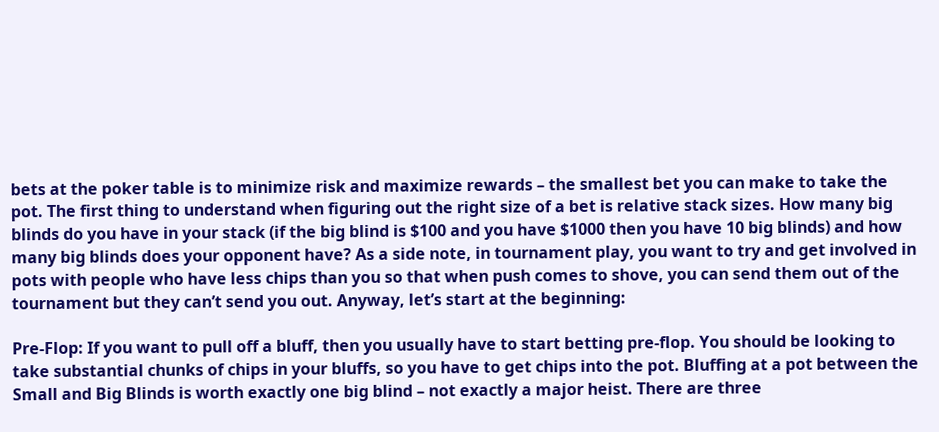bets at the poker table is to minimize risk and maximize rewards – the smallest bet you can make to take the pot. The first thing to understand when figuring out the right size of a bet is relative stack sizes. How many big blinds do you have in your stack (if the big blind is $100 and you have $1000 then you have 10 big blinds) and how many big blinds does your opponent have? As a side note, in tournament play, you want to try and get involved in pots with people who have less chips than you so that when push comes to shove, you can send them out of the tournament but they can’t send you out. Anyway, let’s start at the beginning:

Pre-Flop: If you want to pull off a bluff, then you usually have to start betting pre-flop. You should be looking to take substantial chunks of chips in your bluffs, so you have to get chips into the pot. Bluffing at a pot between the Small and Big Blinds is worth exactly one big blind – not exactly a major heist. There are three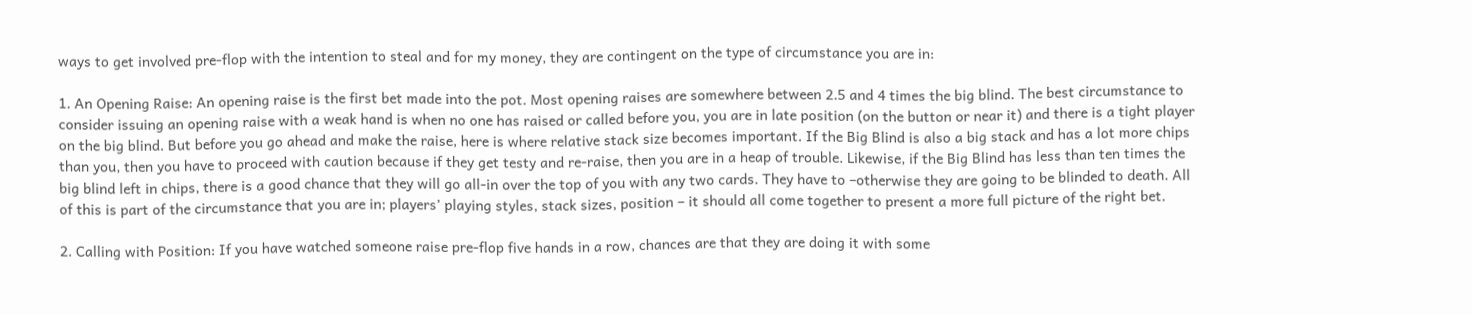ways to get involved pre-flop with the intention to steal and for my money, they are contingent on the type of circumstance you are in:

1. An Opening Raise: An opening raise is the first bet made into the pot. Most opening raises are somewhere between 2.5 and 4 times the big blind. The best circumstance to consider issuing an opening raise with a weak hand is when no one has raised or called before you, you are in late position (on the button or near it) and there is a tight player on the big blind. But before you go ahead and make the raise, here is where relative stack size becomes important. If the Big Blind is also a big stack and has a lot more chips than you, then you have to proceed with caution because if they get testy and re-raise, then you are in a heap of trouble. Likewise, if the Big Blind has less than ten times the big blind left in chips, there is a good chance that they will go all-in over the top of you with any two cards. They have to –otherwise they are going to be blinded to death. All of this is part of the circumstance that you are in; players’ playing styles, stack sizes, position – it should all come together to present a more full picture of the right bet.

2. Calling with Position: If you have watched someone raise pre-flop five hands in a row, chances are that they are doing it with some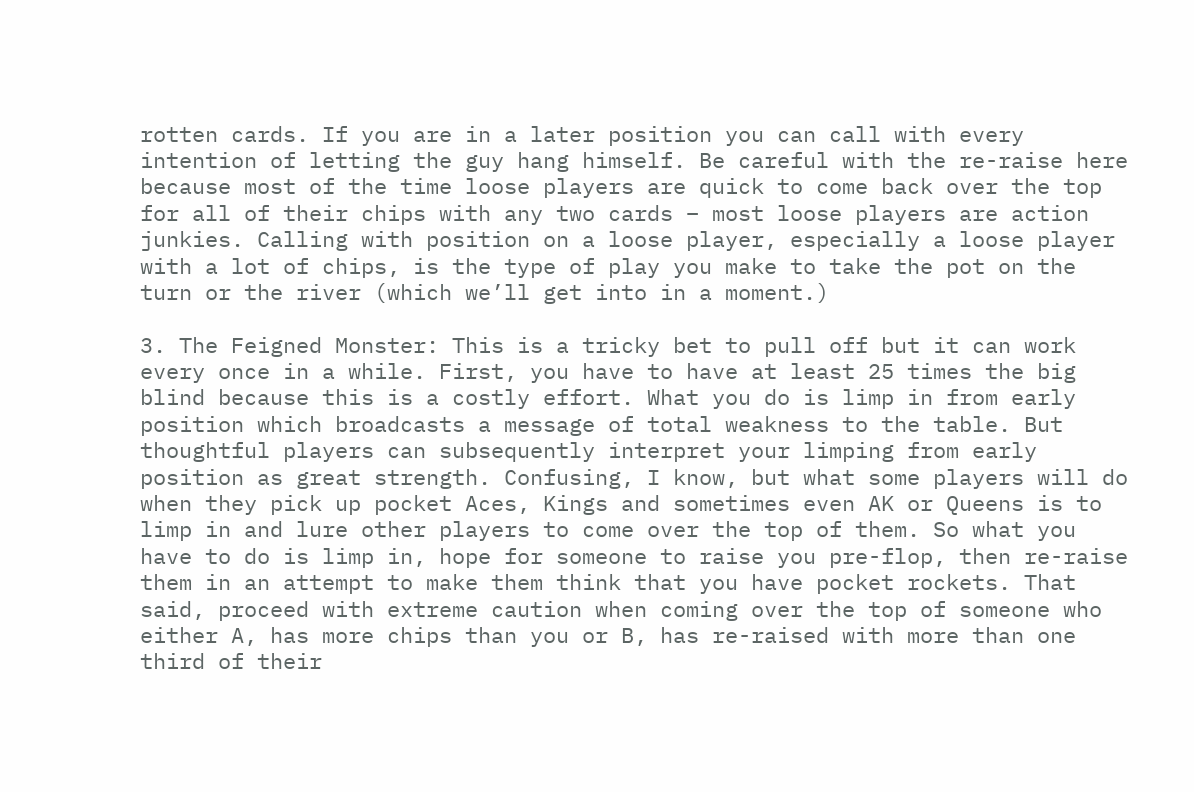rotten cards. If you are in a later position you can call with every intention of letting the guy hang himself. Be careful with the re-raise here because most of the time loose players are quick to come back over the top for all of their chips with any two cards – most loose players are action junkies. Calling with position on a loose player, especially a loose player with a lot of chips, is the type of play you make to take the pot on the turn or the river (which we’ll get into in a moment.)

3. The Feigned Monster: This is a tricky bet to pull off but it can work every once in a while. First, you have to have at least 25 times the big blind because this is a costly effort. What you do is limp in from early position which broadcasts a message of total weakness to the table. But thoughtful players can subsequently interpret your limping from early position as great strength. Confusing, I know, but what some players will do when they pick up pocket Aces, Kings and sometimes even AK or Queens is to limp in and lure other players to come over the top of them. So what you have to do is limp in, hope for someone to raise you pre-flop, then re-raise them in an attempt to make them think that you have pocket rockets. That said, proceed with extreme caution when coming over the top of someone who either A, has more chips than you or B, has re-raised with more than one third of their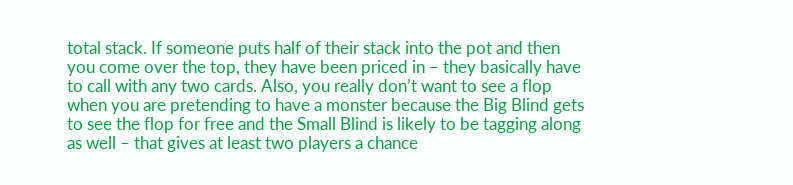total stack. If someone puts half of their stack into the pot and then you come over the top, they have been priced in – they basically have to call with any two cards. Also, you really don’t want to see a flop when you are pretending to have a monster because the Big Blind gets to see the flop for free and the Small Blind is likely to be tagging along as well – that gives at least two players a chance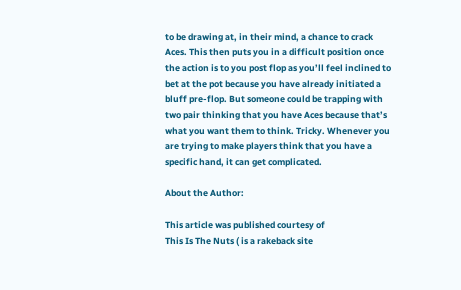to be drawing at, in their mind, a chance to crack Aces. This then puts you in a difficult position once the action is to you post flop as you’ll feel inclined to bet at the pot because you have already initiated a bluff pre-flop. But someone could be trapping with two pair thinking that you have Aces because that’s what you want them to think. Tricky. Whenever you are trying to make players think that you have a specific hand, it can get complicated.

About the Author:

This article was published courtesy of
This Is The Nuts ( is a rakeback site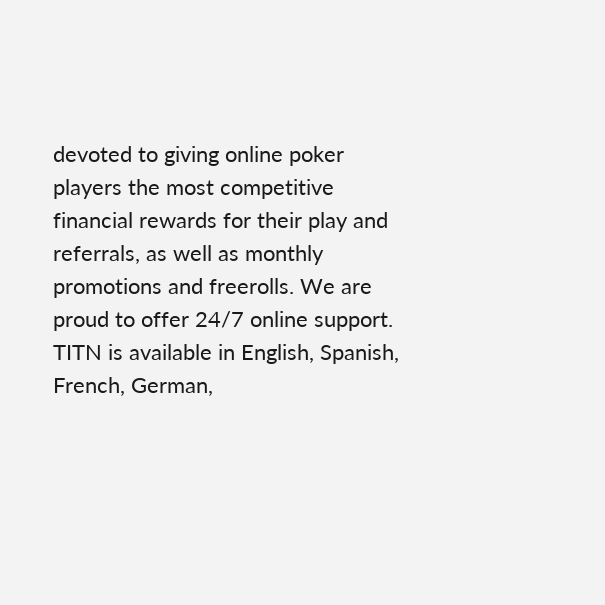devoted to giving online poker players the most competitive financial rewards for their play and referrals, as well as monthly promotions and freerolls. We are proud to offer 24/7 online support. TITN is available in English, Spanish, French, German,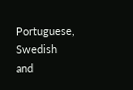Portuguese, Swedish and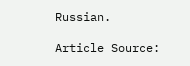Russian.

Article Source: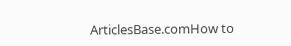ArticlesBase.comHow to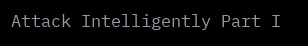Attack Intelligently Part I